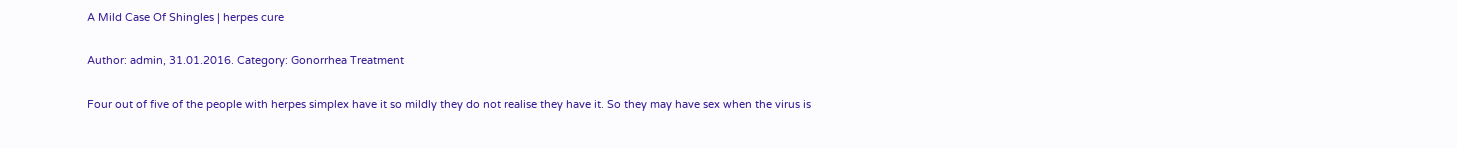A Mild Case Of Shingles | herpes cure

Author: admin, 31.01.2016. Category: Gonorrhea Treatment

Four out of five of the people with herpes simplex have it so mildly they do not realise they have it. So they may have sex when the virus is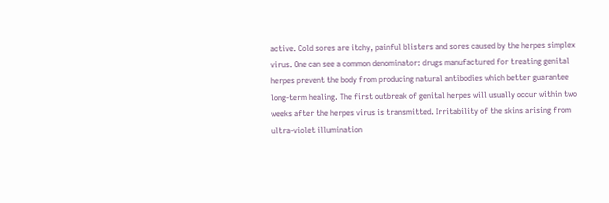active. Cold sores are itchy, painful blisters and sores caused by the herpes simplex virus. One can see a common denominator: drugs manufactured for treating genital herpes prevent the body from producing natural antibodies which better guarantee long-term healing. The first outbreak of genital herpes will usually occur within two weeks after the herpes virus is transmitted. Irritability of the skins arising from ultra-violet illumination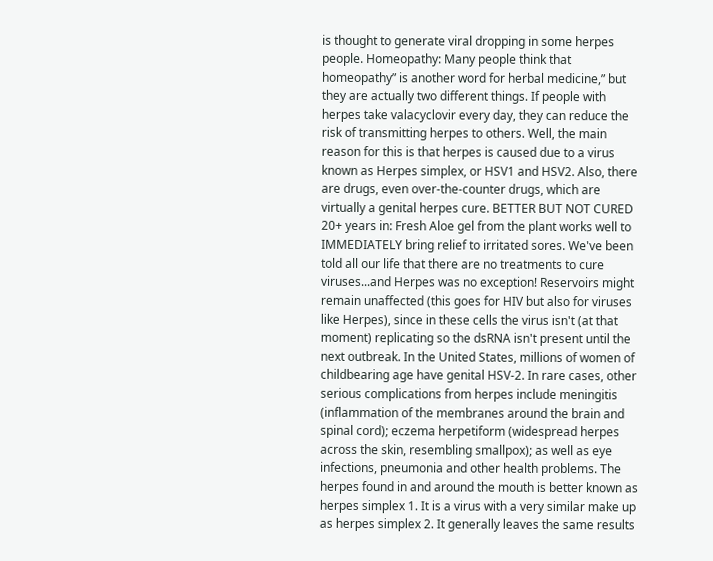is thought to generate viral dropping in some herpes people. Homeopathy: Many people think that homeopathy” is another word for herbal medicine,” but they are actually two different things. If people with herpes take valacyclovir every day, they can reduce the risk of transmitting herpes to others. Well, the main reason for this is that herpes is caused due to a virus known as Herpes simplex, or HSV1 and HSV2. Also, there are drugs, even over-the-counter drugs, which are virtually a genital herpes cure. BETTER BUT NOT CURED 20+ years in: Fresh Aloe gel from the plant works well to IMMEDIATELY bring relief to irritated sores. We've been told all our life that there are no treatments to cure viruses...and Herpes was no exception! Reservoirs might remain unaffected (this goes for HIV but also for viruses like Herpes), since in these cells the virus isn't (at that moment) replicating so the dsRNA isn't present until the next outbreak. In the United States, millions of women of childbearing age have genital HSV-2. In rare cases, other serious complications from herpes include meningitis (inflammation of the membranes around the brain and spinal cord); eczema herpetiform (widespread herpes across the skin, resembling smallpox); as well as eye infections, pneumonia and other health problems. The herpes found in and around the mouth is better known as herpes simplex 1. It is a virus with a very similar make up as herpes simplex 2. It generally leaves the same results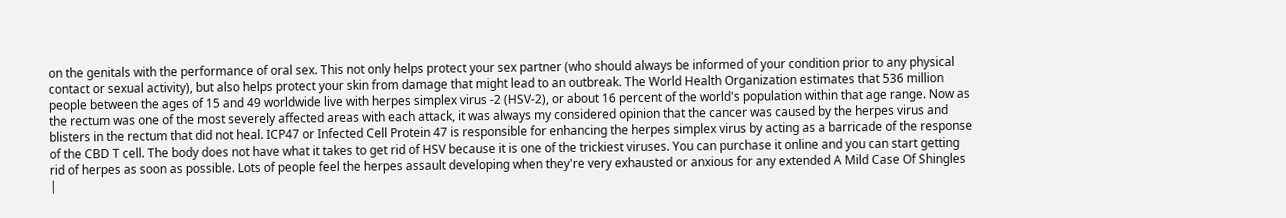on the genitals with the performance of oral sex. This not only helps protect your sex partner (who should always be informed of your condition prior to any physical contact or sexual activity), but also helps protect your skin from damage that might lead to an outbreak. The World Health Organization estimates that 536 million people between the ages of 15 and 49 worldwide live with herpes simplex virus -2 (HSV-2), or about 16 percent of the world's population within that age range. Now as the rectum was one of the most severely affected areas with each attack, it was always my considered opinion that the cancer was caused by the herpes virus and blisters in the rectum that did not heal. ICP47 or Infected Cell Protein 47 is responsible for enhancing the herpes simplex virus by acting as a barricade of the response of the CBD T cell. The body does not have what it takes to get rid of HSV because it is one of the trickiest viruses. You can purchase it online and you can start getting rid of herpes as soon as possible. Lots of people feel the herpes assault developing when they're very exhausted or anxious for any extended A Mild Case Of Shingles |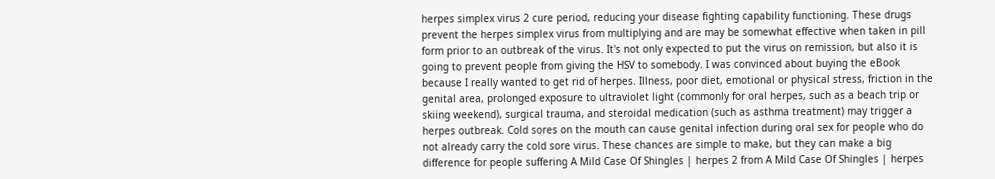herpes simplex virus 2 cure period, reducing your disease fighting capability functioning. These drugs prevent the herpes simplex virus from multiplying and are may be somewhat effective when taken in pill form prior to an outbreak of the virus. It's not only expected to put the virus on remission, but also it is going to prevent people from giving the HSV to somebody. I was convinced about buying the eBook because I really wanted to get rid of herpes. Illness, poor diet, emotional or physical stress, friction in the genital area, prolonged exposure to ultraviolet light (commonly for oral herpes, such as a beach trip or skiing weekend), surgical trauma, and steroidal medication (such as asthma treatment) may trigger a herpes outbreak. Cold sores on the mouth can cause genital infection during oral sex for people who do not already carry the cold sore virus. These chances are simple to make, but they can make a big difference for people suffering A Mild Case Of Shingles | herpes 2 from A Mild Case Of Shingles | herpes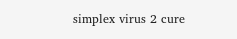simplex virus 2 cure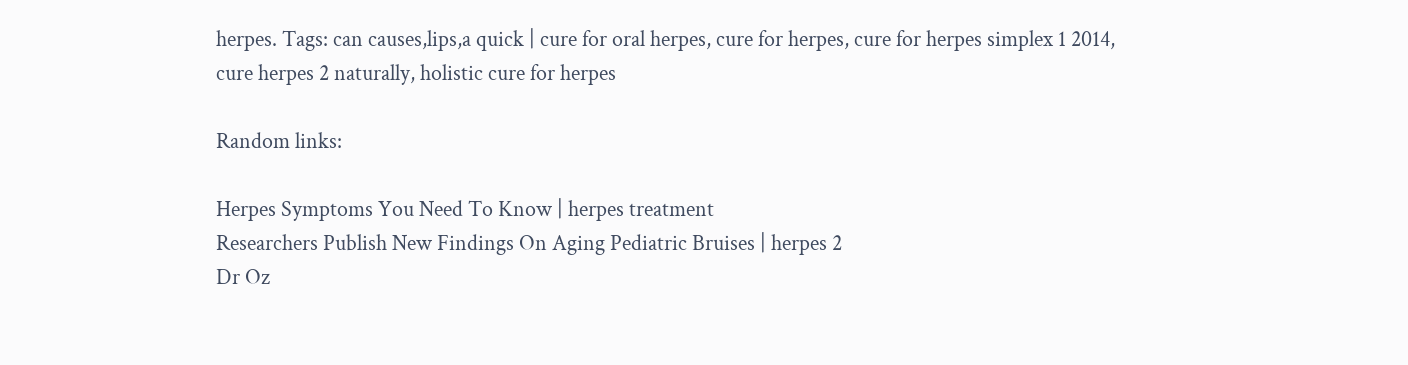herpes. Tags: can causes,lips,a quick | cure for oral herpes, cure for herpes, cure for herpes simplex 1 2014, cure herpes 2 naturally, holistic cure for herpes

Random links:

Herpes Symptoms You Need To Know | herpes treatment
Researchers Publish New Findings On Aging Pediatric Bruises | herpes 2
Dr Oz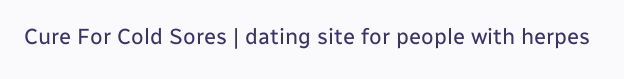Cure For Cold Sores | dating site for people with herpes